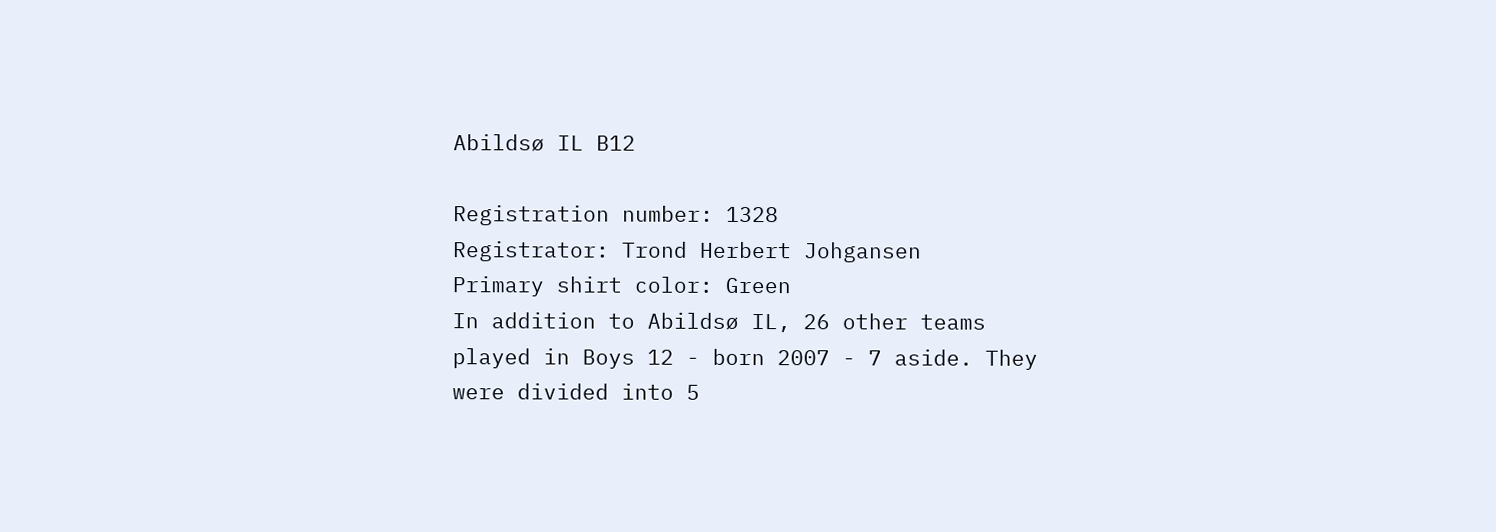Abildsø IL B12

Registration number: 1328
Registrator: Trond Herbert Johgansen
Primary shirt color: Green
In addition to Abildsø IL, 26 other teams played in Boys 12 - born 2007 - 7 aside. They were divided into 5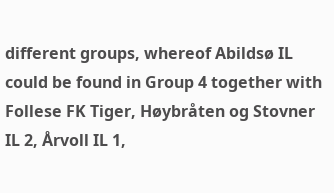different groups, whereof Abildsø IL could be found in Group 4 together with Follese FK Tiger, Høybråten og Stovner IL 2, Årvoll IL 1,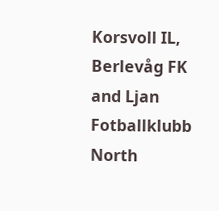Korsvoll IL, Berlevåg FK and Ljan Fotballklubb North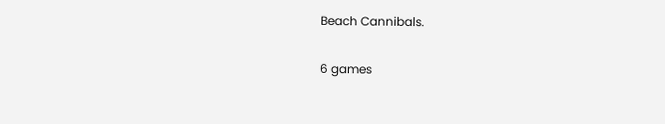Beach Cannibals.

6 games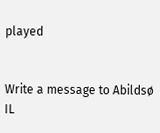played


Write a message to Abildsø IL